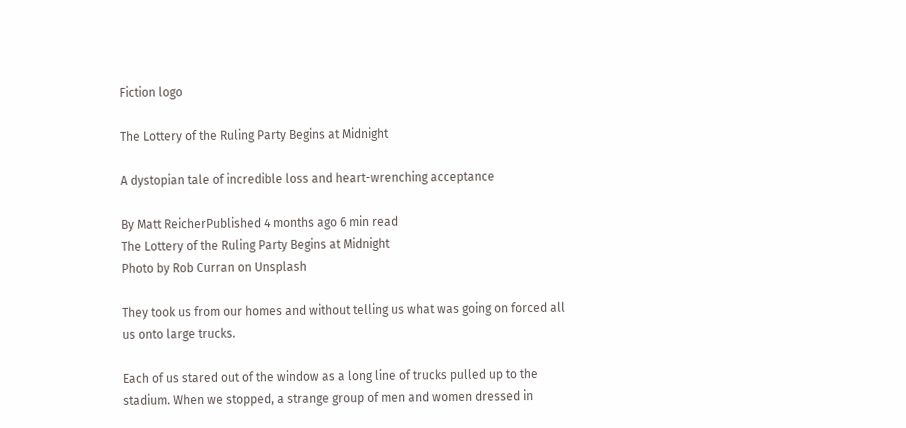Fiction logo

The Lottery of the Ruling Party Begins at Midnight

A dystopian tale of incredible loss and heart-wrenching acceptance

By Matt ReicherPublished 4 months ago 6 min read
The Lottery of the Ruling Party Begins at Midnight
Photo by Rob Curran on Unsplash

They took us from our homes and without telling us what was going on forced all us onto large trucks.

Each of us stared out of the window as a long line of trucks pulled up to the stadium. When we stopped, a strange group of men and women dressed in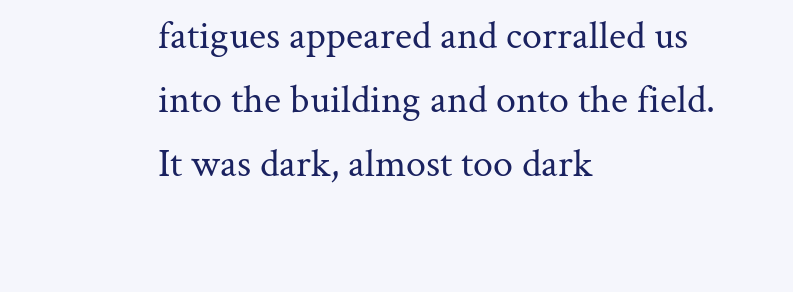fatigues appeared and corralled us into the building and onto the field. It was dark, almost too dark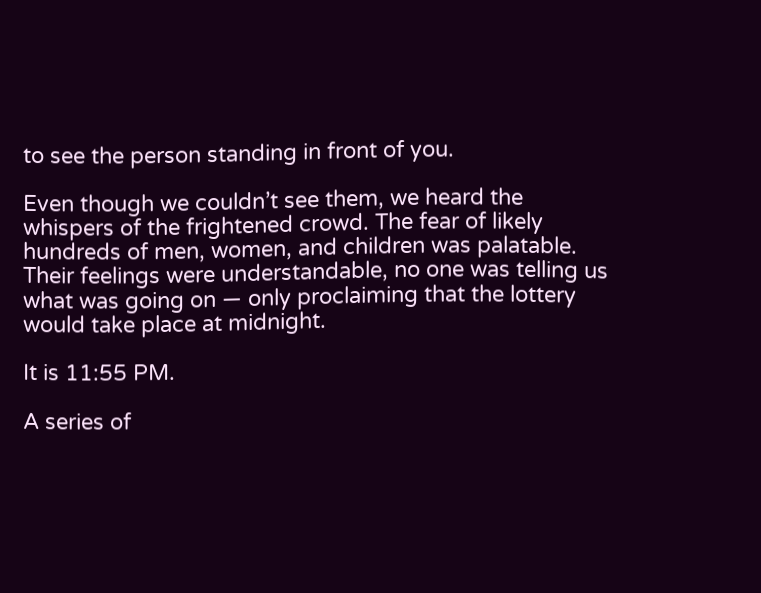to see the person standing in front of you.

Even though we couldn’t see them, we heard the whispers of the frightened crowd. The fear of likely hundreds of men, women, and children was palatable. Their feelings were understandable, no one was telling us what was going on — only proclaiming that the lottery would take place at midnight.

It is 11:55 PM.

A series of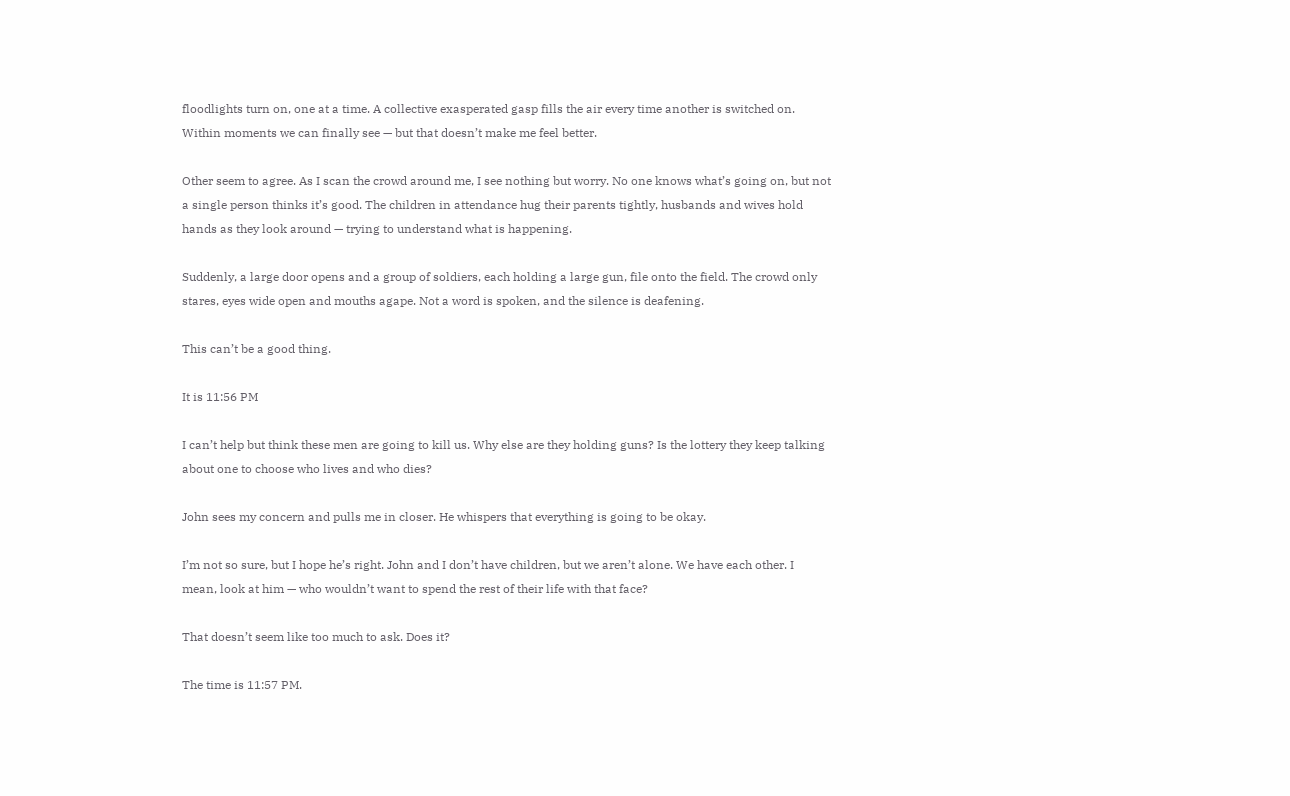floodlights turn on, one at a time. A collective exasperated gasp fills the air every time another is switched on. Within moments we can finally see — but that doesn’t make me feel better.

Other seem to agree. As I scan the crowd around me, I see nothing but worry. No one knows what’s going on, but not a single person thinks it’s good. The children in attendance hug their parents tightly, husbands and wives hold hands as they look around — trying to understand what is happening.

Suddenly, a large door opens and a group of soldiers, each holding a large gun, file onto the field. The crowd only stares, eyes wide open and mouths agape. Not a word is spoken, and the silence is deafening.

This can’t be a good thing.

It is 11:56 PM

I can’t help but think these men are going to kill us. Why else are they holding guns? Is the lottery they keep talking about one to choose who lives and who dies?

John sees my concern and pulls me in closer. He whispers that everything is going to be okay.

I’m not so sure, but I hope he’s right. John and I don’t have children, but we aren’t alone. We have each other. I mean, look at him — who wouldn’t want to spend the rest of their life with that face?

That doesn’t seem like too much to ask. Does it?

The time is 11:57 PM.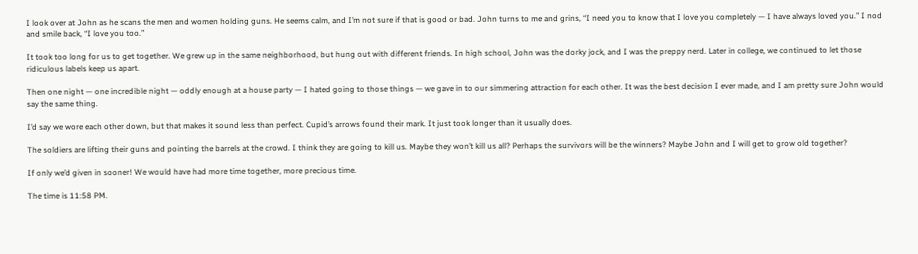I look over at John as he scans the men and women holding guns. He seems calm, and I’m not sure if that is good or bad. John turns to me and grins, “I need you to know that I love you completely — I have always loved you.” I nod and smile back, “I love you too.”

It took too long for us to get together. We grew up in the same neighborhood, but hung out with different friends. In high school, John was the dorky jock, and I was the preppy nerd. Later in college, we continued to let those ridiculous labels keep us apart.

Then one night — one incredible night — oddly enough at a house party — I hated going to those things — we gave in to our simmering attraction for each other. It was the best decision I ever made, and I am pretty sure John would say the same thing.

I’d say we wore each other down, but that makes it sound less than perfect. Cupid’s arrows found their mark. It just took longer than it usually does.

The soldiers are lifting their guns and pointing the barrels at the crowd. I think they are going to kill us. Maybe they won’t kill us all? Perhaps the survivors will be the winners? Maybe John and I will get to grow old together?

If only we’d given in sooner! We would have had more time together, more precious time.

The time is 11:58 PM.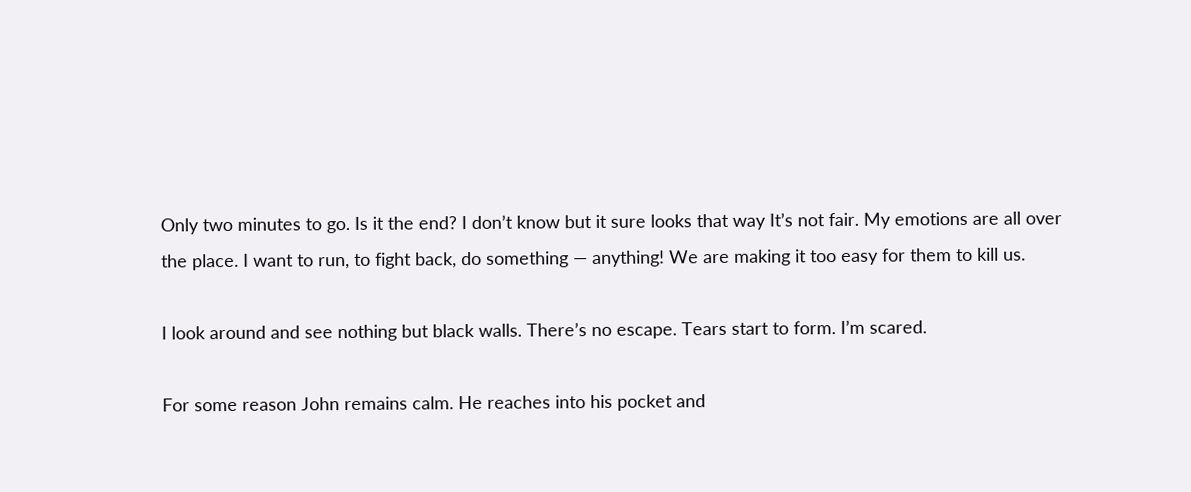Only two minutes to go. Is it the end? I don’t know but it sure looks that way It’s not fair. My emotions are all over the place. I want to run, to fight back, do something — anything! We are making it too easy for them to kill us.

I look around and see nothing but black walls. There’s no escape. Tears start to form. I’m scared.

For some reason John remains calm. He reaches into his pocket and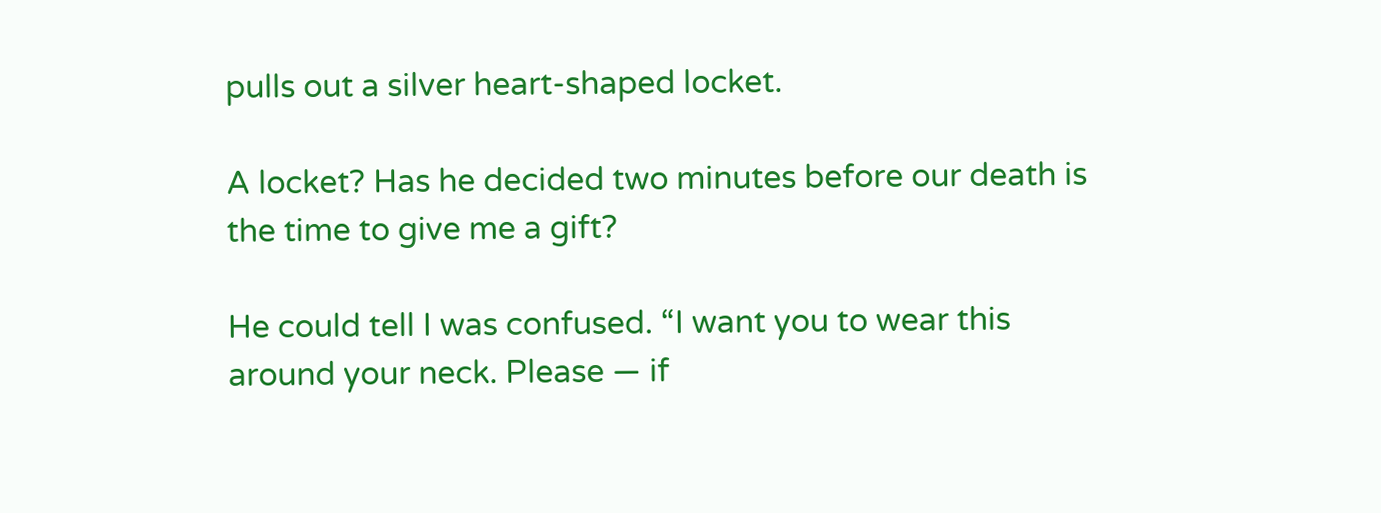pulls out a silver heart-shaped locket.

A locket? Has he decided two minutes before our death is the time to give me a gift?

He could tell I was confused. “I want you to wear this around your neck. Please — if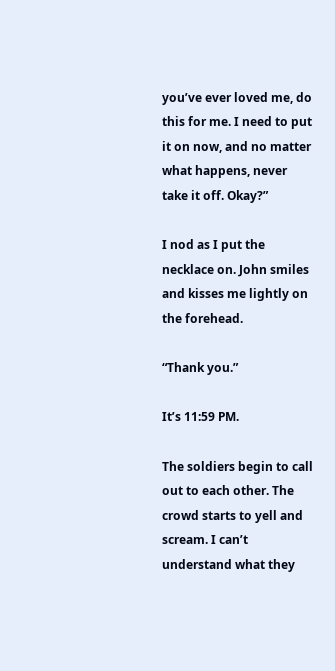you’ve ever loved me, do this for me. I need to put it on now, and no matter what happens, never take it off. Okay?”

I nod as I put the necklace on. John smiles and kisses me lightly on the forehead.

“Thank you.”

It’s 11:59 PM.

The soldiers begin to call out to each other. The crowd starts to yell and scream. I can’t understand what they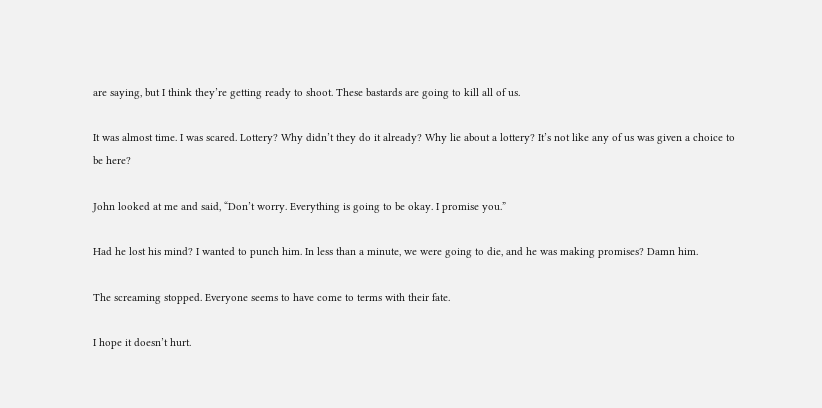are saying, but I think they’re getting ready to shoot. These bastards are going to kill all of us.

It was almost time. I was scared. Lottery? Why didn’t they do it already? Why lie about a lottery? It’s not like any of us was given a choice to be here?

John looked at me and said, “Don’t worry. Everything is going to be okay. I promise you.”

Had he lost his mind? I wanted to punch him. In less than a minute, we were going to die, and he was making promises? Damn him.

The screaming stopped. Everyone seems to have come to terms with their fate.

I hope it doesn’t hurt.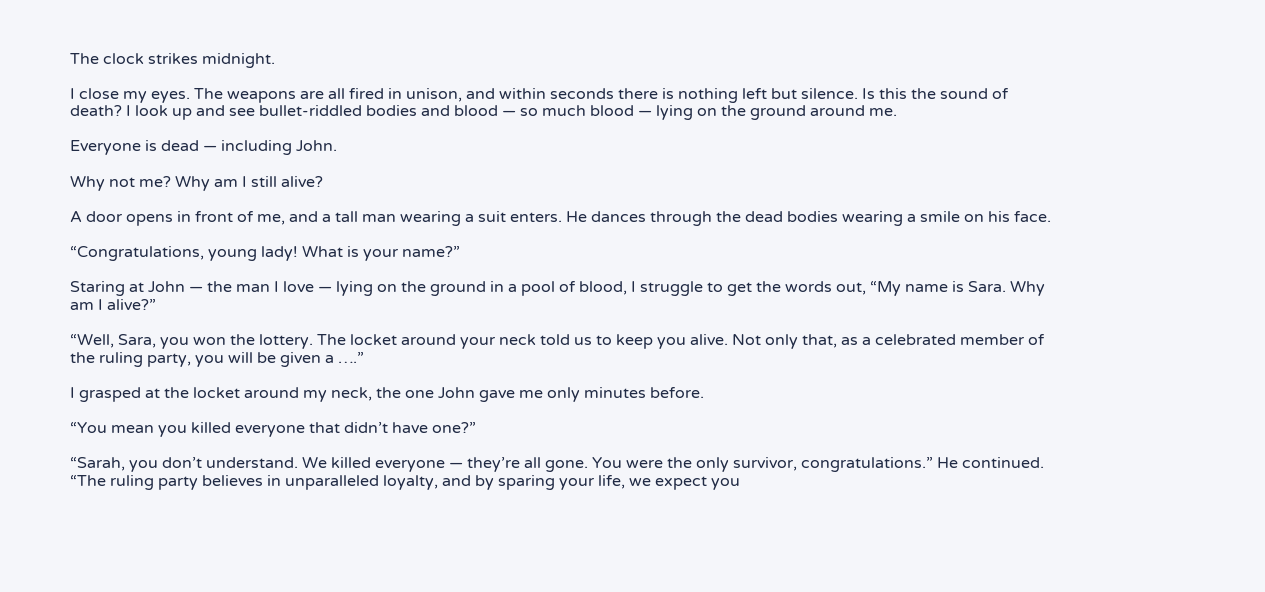The clock strikes midnight.

I close my eyes. The weapons are all fired in unison, and within seconds there is nothing left but silence. Is this the sound of death? I look up and see bullet-riddled bodies and blood — so much blood — lying on the ground around me.

Everyone is dead — including John.

Why not me? Why am I still alive?

A door opens in front of me, and a tall man wearing a suit enters. He dances through the dead bodies wearing a smile on his face.

“Congratulations, young lady! What is your name?”

Staring at John — the man I love — lying on the ground in a pool of blood, I struggle to get the words out, “My name is Sara. Why am I alive?”

“Well, Sara, you won the lottery. The locket around your neck told us to keep you alive. Not only that, as a celebrated member of the ruling party, you will be given a ….”

I grasped at the locket around my neck, the one John gave me only minutes before.

“You mean you killed everyone that didn’t have one?”

“Sarah, you don’t understand. We killed everyone — they’re all gone. You were the only survivor, congratulations.” He continued. “The ruling party believes in unparalleled loyalty, and by sparing your life, we expect you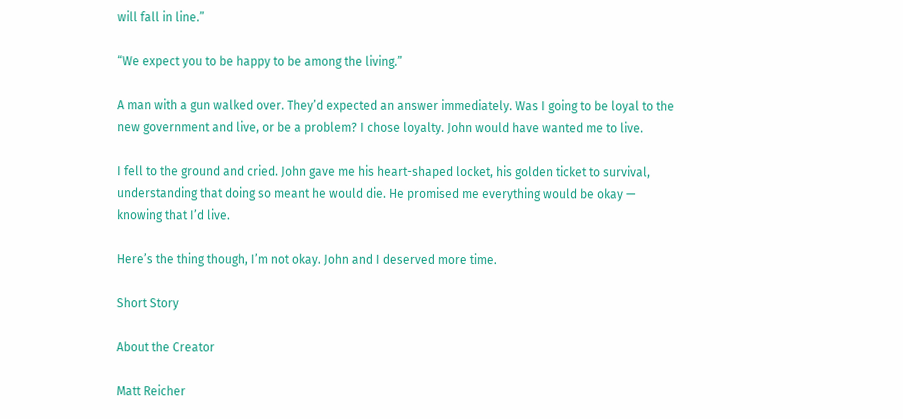will fall in line.”

“We expect you to be happy to be among the living.”

A man with a gun walked over. They’d expected an answer immediately. Was I going to be loyal to the new government and live, or be a problem? I chose loyalty. John would have wanted me to live.

I fell to the ground and cried. John gave me his heart-shaped locket, his golden ticket to survival, understanding that doing so meant he would die. He promised me everything would be okay — knowing that I’d live.

Here’s the thing though, I’m not okay. John and I deserved more time.

Short Story

About the Creator

Matt Reicher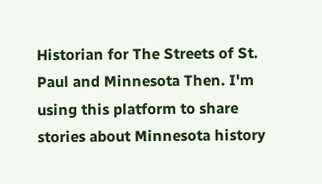Historian for The Streets of St. Paul and Minnesota Then. I'm using this platform to share stories about Minnesota history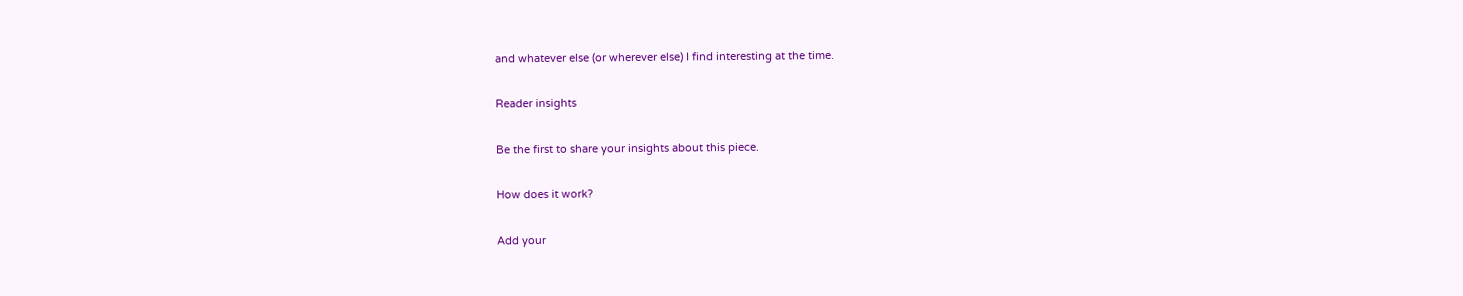and whatever else (or wherever else) I find interesting at the time.

Reader insights

Be the first to share your insights about this piece.

How does it work?

Add your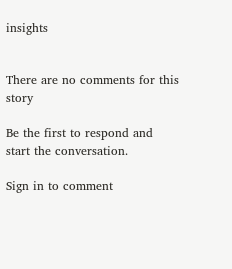insights


There are no comments for this story

Be the first to respond and start the conversation.

Sign in to comment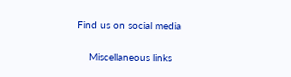Find us on social media

    Miscellaneous links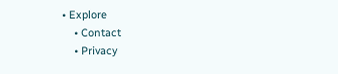• Explore
    • Contact
    • Privacy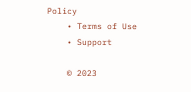Policy
    • Terms of Use
    • Support

    © 2023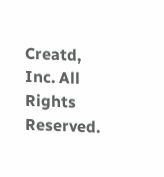Creatd, Inc. All Rights Reserved.